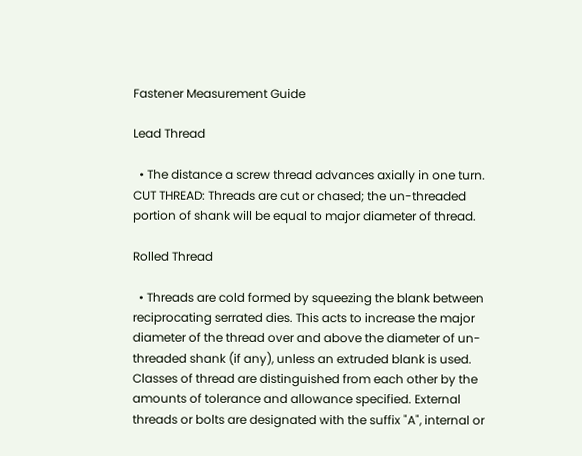Fastener Measurement Guide

Lead Thread

  • The distance a screw thread advances axially in one turn. CUT THREAD: Threads are cut or chased; the un-threaded portion of shank will be equal to major diameter of thread.

Rolled Thread

  • Threads are cold formed by squeezing the blank between reciprocating serrated dies. This acts to increase the major diameter of the thread over and above the diameter of un-threaded shank (if any), unless an extruded blank is used. Classes of thread are distinguished from each other by the amounts of tolerance and allowance specified. External threads or bolts are designated with the suffix "A", internal or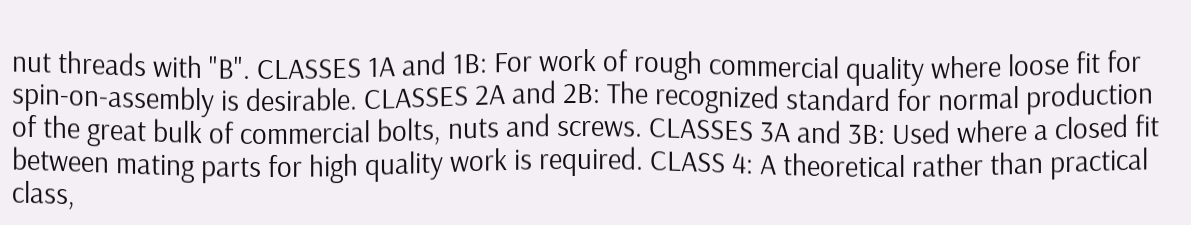nut threads with "B". CLASSES 1A and 1B: For work of rough commercial quality where loose fit for spin-on-assembly is desirable. CLASSES 2A and 2B: The recognized standard for normal production of the great bulk of commercial bolts, nuts and screws. CLASSES 3A and 3B: Used where a closed fit between mating parts for high quality work is required. CLASS 4: A theoretical rather than practical class,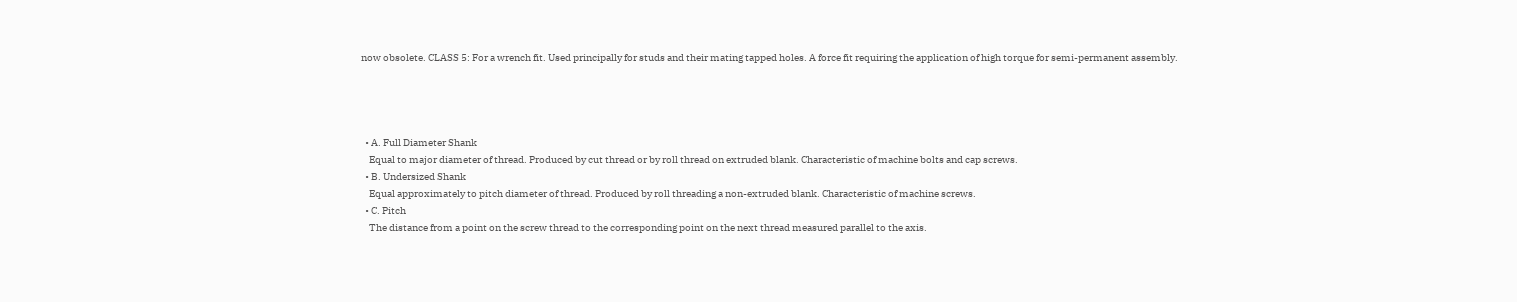now obsolete. CLASS 5: For a wrench fit. Used principally for studs and their mating tapped holes. A force fit requiring the application of high torque for semi-permanent assembly.




  • A. Full Diameter Shank
    Equal to major diameter of thread. Produced by cut thread or by roll thread on extruded blank. Characteristic of machine bolts and cap screws.
  • B. Undersized Shank
    Equal approximately to pitch diameter of thread. Produced by roll threading a non-extruded blank. Characteristic of machine screws.
  • C. Pitch
    The distance from a point on the screw thread to the corresponding point on the next thread measured parallel to the axis.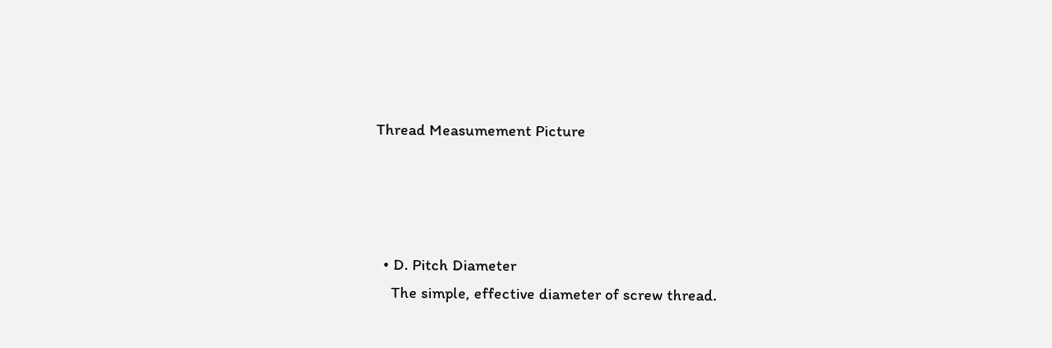Thread Measumement Picture




  • D. Pitch Diameter
    The simple, effective diameter of screw thread.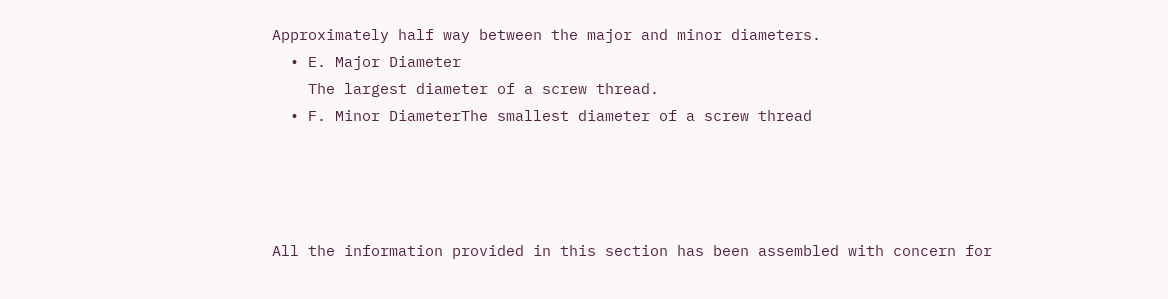Approximately half way between the major and minor diameters.
  • E. Major Diameter
    The largest diameter of a screw thread.
  • F. Minor DiameterThe smallest diameter of a screw thread




All the information provided in this section has been assembled with concern for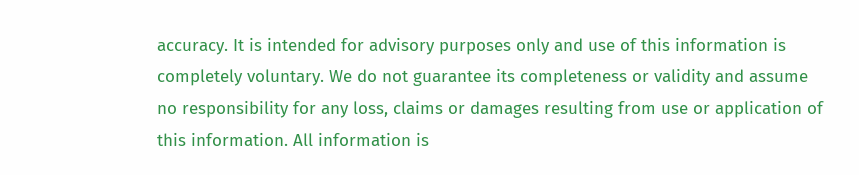accuracy. It is intended for advisory purposes only and use of this information is completely voluntary. We do not guarantee its completeness or validity and assume no responsibility for any loss, claims or damages resulting from use or application of this information. All information is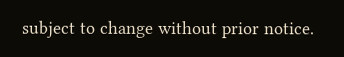subject to change without prior notice.